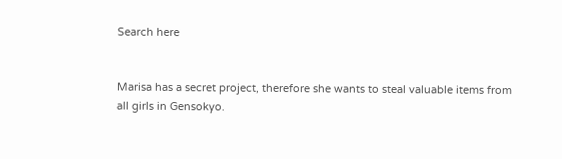Search here


Marisa has a secret project, therefore she wants to steal valuable items from all girls in Gensokyo.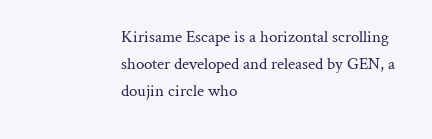Kirisame Escape is a horizontal scrolling shooter developed and released by GEN, a doujin circle who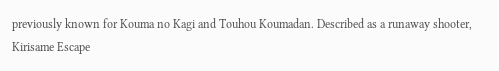previously known for Kouma no Kagi and Touhou Koumadan. Described as a runaway shooter, Kirisame Escape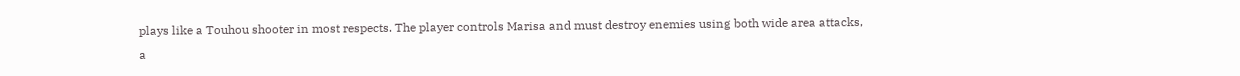plays like a Touhou shooter in most respects. The player controls Marisa and must destroy enemies using both wide area attacks, a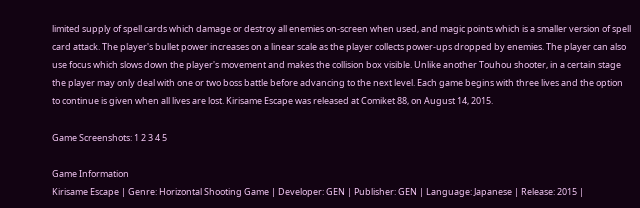limited supply of spell cards which damage or destroy all enemies on-screen when used, and magic points which is a smaller version of spell card attack. The player's bullet power increases on a linear scale as the player collects power-ups dropped by enemies. The player can also use focus which slows down the player's movement and makes the collision box visible. Unlike another Touhou shooter, in a certain stage the player may only deal with one or two boss battle before advancing to the next level. Each game begins with three lives and the option to continue is given when all lives are lost. Kirisame Escape was released at Comiket 88, on August 14, 2015.

Game Screenshots: 1 2 3 4 5

Game Information
Kirisame Escape | Genre: Horizontal Shooting Game | Developer: GEN | Publisher: GEN | Language: Japanese | Release: 2015 |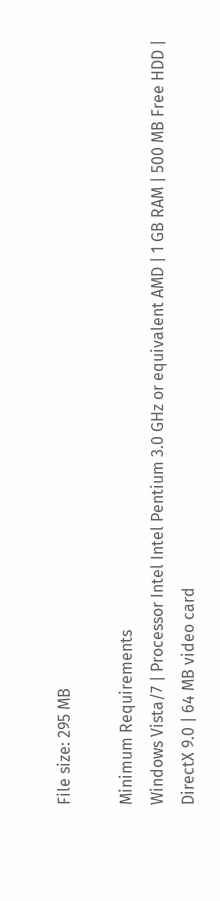File size: 295 MB

Minimum Requirements
Windows Vista/7 | Processor Intel Intel Pentium 3.0 GHz or equivalent AMD | 1 GB RAM | 500 MB Free HDD | DirectX 9.0 | 64 MB video card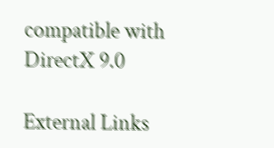compatible with DirectX 9.0

External Links